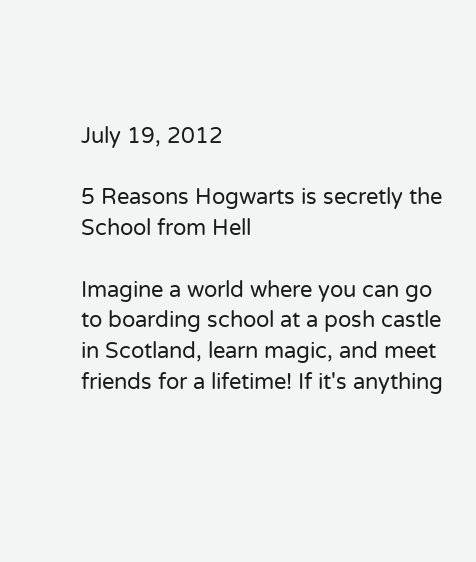July 19, 2012

5 Reasons Hogwarts is secretly the School from Hell

Imagine a world where you can go to boarding school at a posh castle in Scotland, learn magic, and meet friends for a lifetime! If it's anything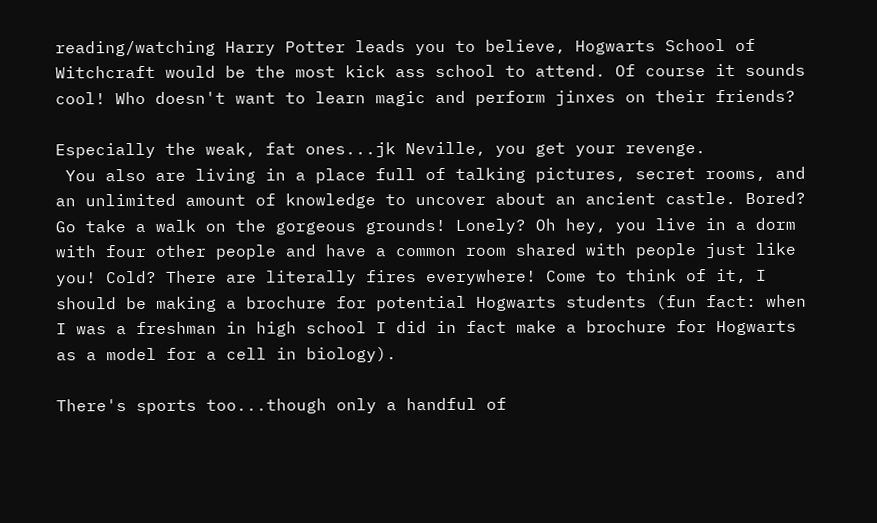reading/watching Harry Potter leads you to believe, Hogwarts School of Witchcraft would be the most kick ass school to attend. Of course it sounds cool! Who doesn't want to learn magic and perform jinxes on their friends?

Especially the weak, fat ones...jk Neville, you get your revenge.
 You also are living in a place full of talking pictures, secret rooms, and an unlimited amount of knowledge to uncover about an ancient castle. Bored? Go take a walk on the gorgeous grounds! Lonely? Oh hey, you live in a dorm with four other people and have a common room shared with people just like you! Cold? There are literally fires everywhere! Come to think of it, I should be making a brochure for potential Hogwarts students (fun fact: when I was a freshman in high school I did in fact make a brochure for Hogwarts as a model for a cell in biology).

There's sports too...though only a handful of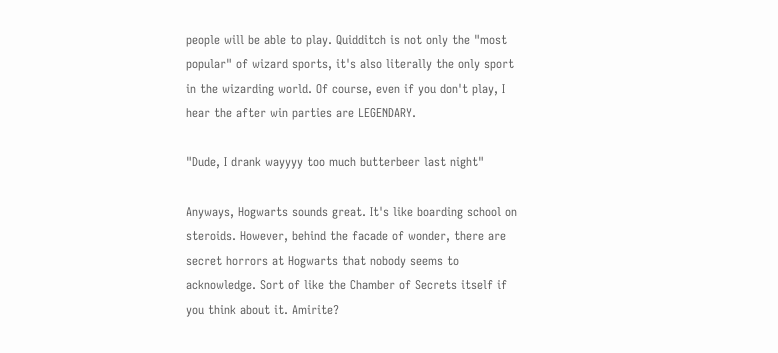people will be able to play. Quidditch is not only the "most popular" of wizard sports, it's also literally the only sport in the wizarding world. Of course, even if you don't play, I hear the after win parties are LEGENDARY.

"Dude, I drank wayyyy too much butterbeer last night"

Anyways, Hogwarts sounds great. It's like boarding school on steroids. However, behind the facade of wonder, there are secret horrors at Hogwarts that nobody seems to acknowledge. Sort of like the Chamber of Secrets itself if you think about it. Amirite?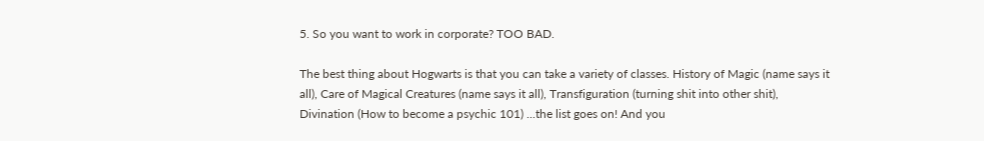5. So you want to work in corporate? TOO BAD.

The best thing about Hogwarts is that you can take a variety of classes. History of Magic (name says it all), Care of Magical Creatures (name says it all), Transfiguration (turning shit into other shit), Divination (How to become a psychic 101) ...the list goes on! And you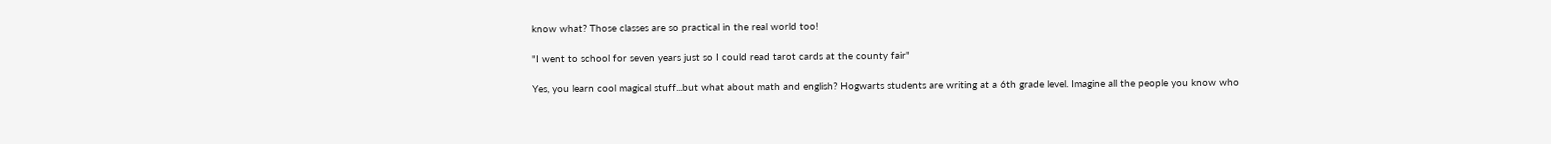know what? Those classes are so practical in the real world too!

"I went to school for seven years just so I could read tarot cards at the county fair"

Yes, you learn cool magical stuff...but what about math and english? Hogwarts students are writing at a 6th grade level. Imagine all the people you know who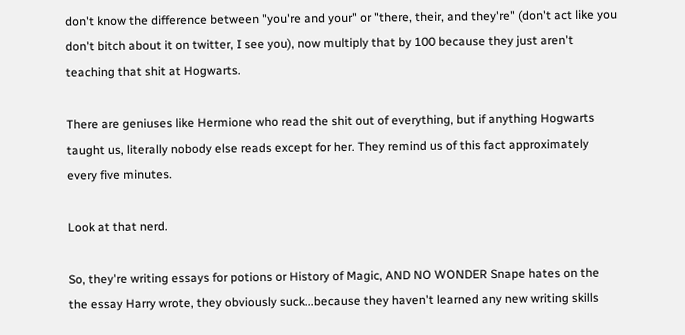don't know the difference between "you're and your" or "there, their, and they're" (don't act like you don't bitch about it on twitter, I see you), now multiply that by 100 because they just aren't teaching that shit at Hogwarts.

There are geniuses like Hermione who read the shit out of everything, but if anything Hogwarts taught us, literally nobody else reads except for her. They remind us of this fact approximately every five minutes.

Look at that nerd.

So, they're writing essays for potions or History of Magic, AND NO WONDER Snape hates on the the essay Harry wrote, they obviously suck...because they haven't learned any new writing skills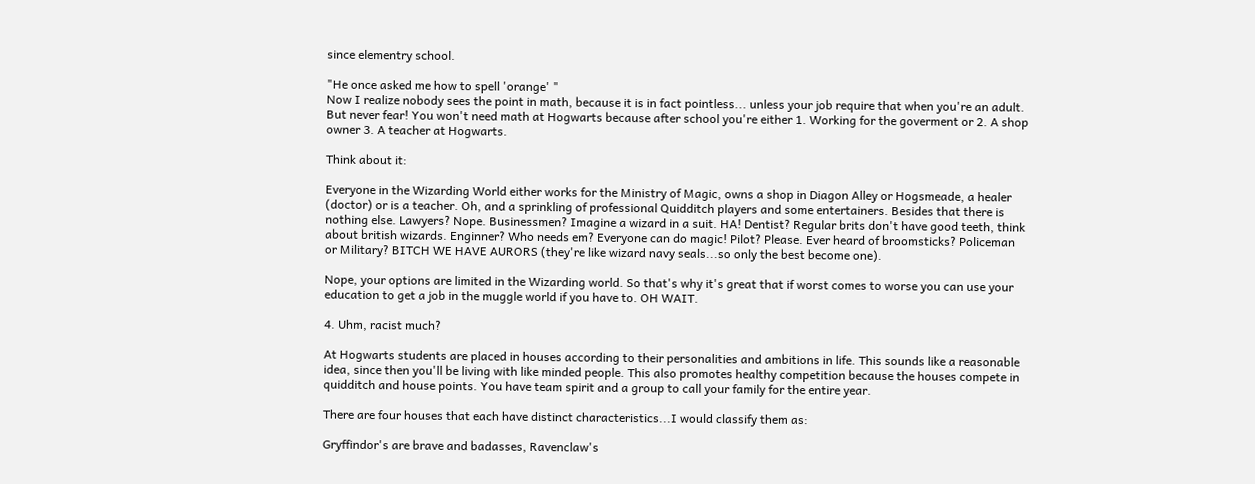since elementry school.

"He once asked me how to spell 'orange' "
Now I realize nobody sees the point in math, because it is in fact pointless... unless your job require that when you're an adult. But never fear! You won't need math at Hogwarts because after school you're either 1. Working for the goverment or 2. A shop owner 3. A teacher at Hogwarts.

Think about it:

Everyone in the Wizarding World either works for the Ministry of Magic, owns a shop in Diagon Alley or Hogsmeade, a healer (doctor) or is a teacher. Oh, and a sprinkling of professional Quidditch players and some entertainers. Besides that there is nothing else. Lawyers? Nope. Businessmen? Imagine a wizard in a suit. HA! Dentist? Regular brits don't have good teeth, think about british wizards. Enginner? Who needs em? Everyone can do magic! Pilot? Please. Ever heard of broomsticks? Policeman or Military? BITCH WE HAVE AURORS (they're like wizard navy seals...so only the best become one).

Nope, your options are limited in the Wizarding world. So that's why it's great that if worst comes to worse you can use your education to get a job in the muggle world if you have to. OH WAIT.

4. Uhm, racist much?

At Hogwarts students are placed in houses according to their personalities and ambitions in life. This sounds like a reasonable idea, since then you'll be living with like minded people. This also promotes healthy competition because the houses compete in quidditch and house points. You have team spirit and a group to call your family for the entire year.

There are four houses that each have distinct characteristics...I would classify them as:

Gryffindor's are brave and badasses, Ravenclaw's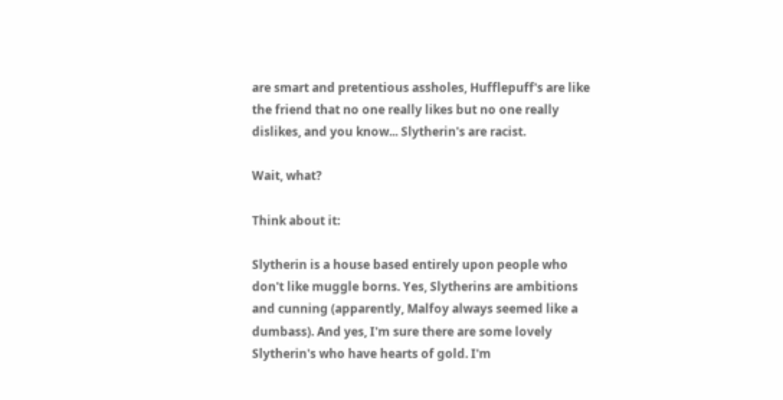are smart and pretentious assholes, Hufflepuff's are like the friend that no one really likes but no one really dislikes, and you know... Slytherin's are racist.

Wait, what?

Think about it:

Slytherin is a house based entirely upon people who don't like muggle borns. Yes, Slytherins are ambitions and cunning (apparently, Malfoy always seemed like a dumbass). And yes, I'm sure there are some lovely Slytherin's who have hearts of gold. I'm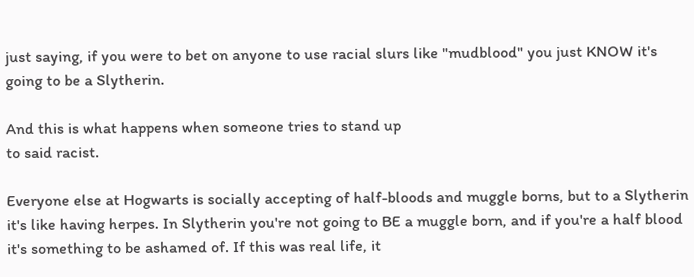just saying, if you were to bet on anyone to use racial slurs like "mudblood" you just KNOW it's going to be a Slytherin.

And this is what happens when someone tries to stand up
to said racist.

Everyone else at Hogwarts is socially accepting of half-bloods and muggle borns, but to a Slytherin it's like having herpes. In Slytherin you're not going to BE a muggle born, and if you're a half blood it's something to be ashamed of. If this was real life, it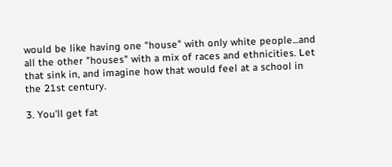would be like having one "house" with only white people...and all the other "houses" with a mix of races and ethnicities. Let that sink in, and imagine how that would feel at a school in the 21st century.

3. You'll get fat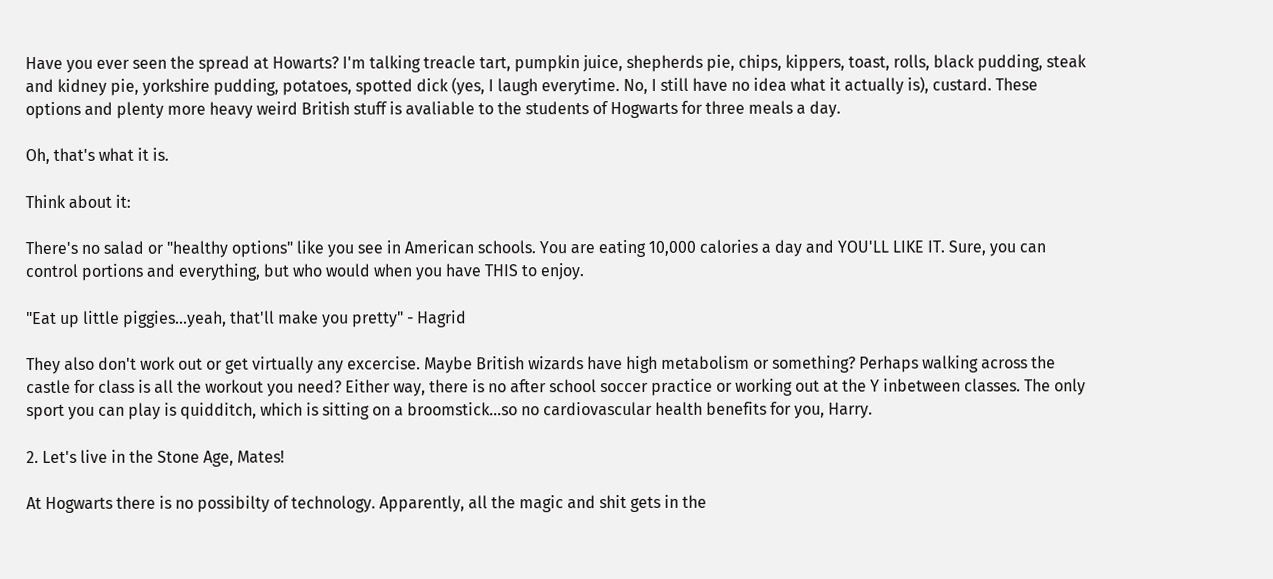Have you ever seen the spread at Howarts? I'm talking treacle tart, pumpkin juice, shepherds pie, chips, kippers, toast, rolls, black pudding, steak and kidney pie, yorkshire pudding, potatoes, spotted dick (yes, I laugh everytime. No, I still have no idea what it actually is), custard. These options and plenty more heavy weird British stuff is avaliable to the students of Hogwarts for three meals a day.

Oh, that's what it is.

Think about it:

There's no salad or "healthy options" like you see in American schools. You are eating 10,000 calories a day and YOU'LL LIKE IT. Sure, you can control portions and everything, but who would when you have THIS to enjoy.

"Eat up little piggies...yeah, that'll make you pretty" - Hagrid

They also don't work out or get virtually any excercise. Maybe British wizards have high metabolism or something? Perhaps walking across the castle for class is all the workout you need? Either way, there is no after school soccer practice or working out at the Y inbetween classes. The only sport you can play is quidditch, which is sitting on a broomstick...so no cardiovascular health benefits for you, Harry.

2. Let's live in the Stone Age, Mates!

At Hogwarts there is no possibilty of technology. Apparently, all the magic and shit gets in the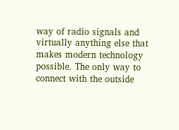way of radio signals and virtually anything else that makes modern technology possible. The only way to connect with the outside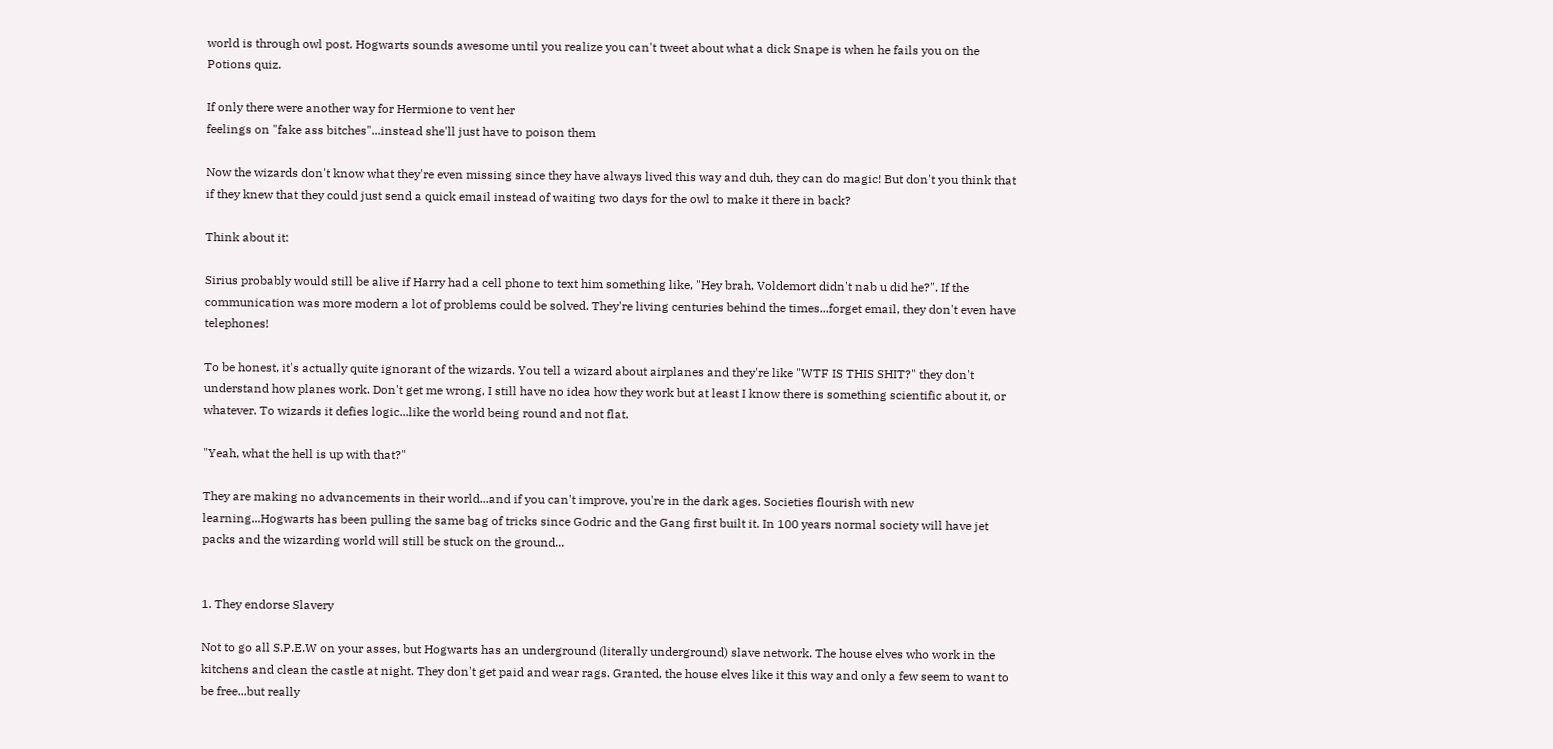world is through owl post. Hogwarts sounds awesome until you realize you can't tweet about what a dick Snape is when he fails you on the Potions quiz.

If only there were another way for Hermione to vent her
feelings on "fake ass bitches"...instead she'll just have to poison them

Now the wizards don't know what they're even missing since they have always lived this way and duh, they can do magic! But don't you think that if they knew that they could just send a quick email instead of waiting two days for the owl to make it there in back?

Think about it:

Sirius probably would still be alive if Harry had a cell phone to text him something like, "Hey brah, Voldemort didn't nab u did he?". If the communication was more modern a lot of problems could be solved. They're living centuries behind the times...forget email, they don't even have telephones!

To be honest, it's actually quite ignorant of the wizards. You tell a wizard about airplanes and they're like "WTF IS THIS SHIT?" they don't understand how planes work. Don't get me wrong, I still have no idea how they work but at least I know there is something scientific about it, or whatever. To wizards it defies logic...like the world being round and not flat.

"Yeah, what the hell is up with that?"

They are making no advancements in their world...and if you can't improve, you're in the dark ages. Societies flourish with new learning...Hogwarts has been pulling the same bag of tricks since Godric and the Gang first built it. In 100 years normal society will have jet packs and the wizarding world will still be stuck on the ground...


1. They endorse Slavery

Not to go all S.P.E.W on your asses, but Hogwarts has an underground (literally underground) slave network. The house elves who work in the kitchens and clean the castle at night. They don't get paid and wear rags. Granted, the house elves like it this way and only a few seem to want to be free...but really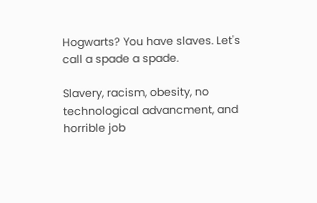Hogwarts? You have slaves. Let's call a spade a spade.

Slavery, racism, obesity, no technological advancment, and
horrible job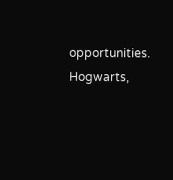opportunities. Hogwarts,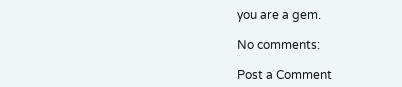you are a gem.

No comments:

Post a Comment